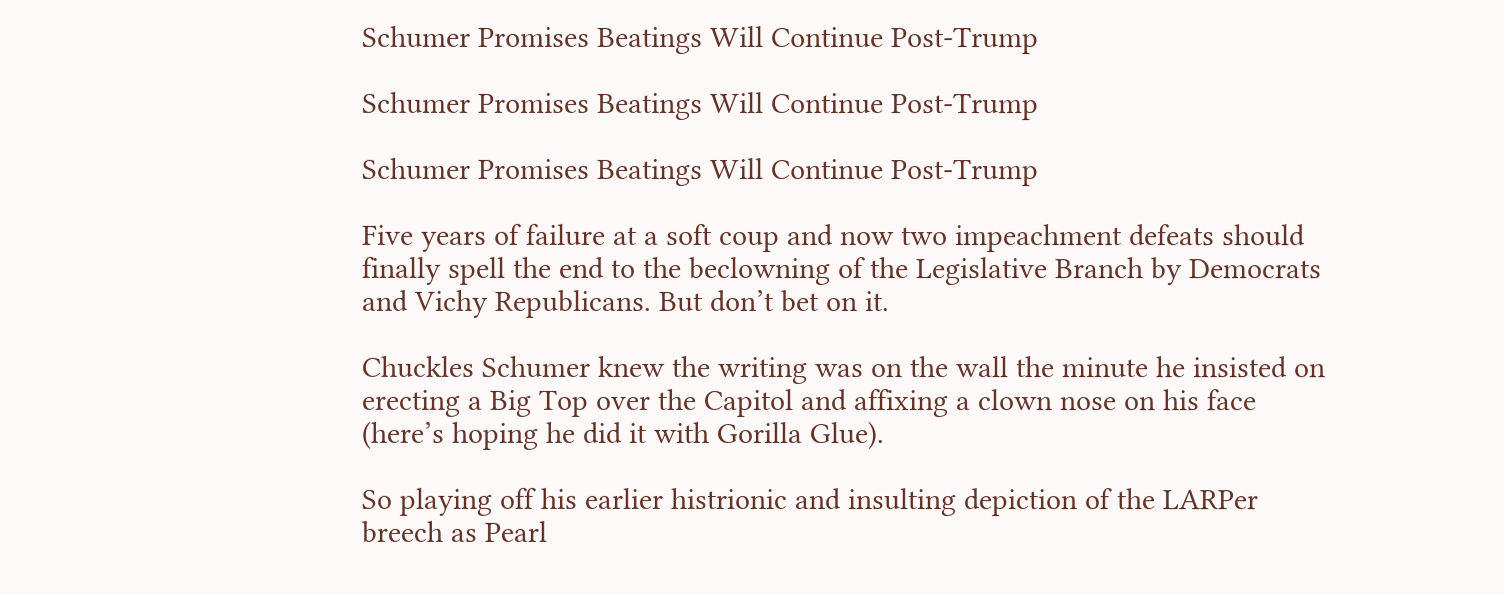Schumer Promises Beatings Will Continue Post-Trump

Schumer Promises Beatings Will Continue Post-Trump

Schumer Promises Beatings Will Continue Post-Trump

Five years of failure at a soft coup and now two impeachment defeats should finally spell the end to the beclowning of the Legislative Branch by Democrats and Vichy Republicans. But don’t bet on it.

Chuckles Schumer knew the writing was on the wall the minute he insisted on erecting a Big Top over the Capitol and affixing a clown nose on his face (here’s hoping he did it with Gorilla Glue).

So playing off his earlier histrionic and insulting depiction of the LARPer breech as Pearl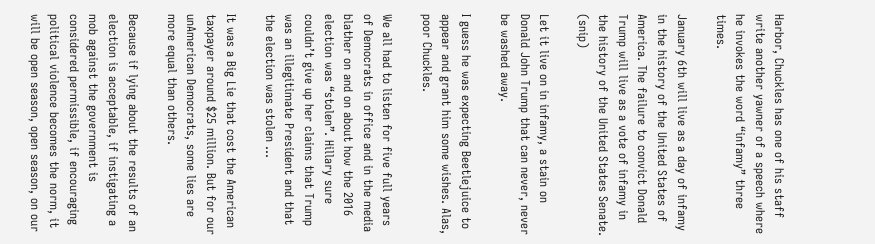Harbor, Chuckles has one of his staff write another yawner of a speech where he invokes the word “infamy” three times.

January 6th will live as a day of infamy in the history of the United States of America. The failure to convict Donald Trump will live as a vote of infamy in the history of the United States Senate. (snip)

Let it live on in infamy, a stain on Donald John Trump that can never, never be washed away.

I guess he was expecting Beetlejuice to appear and grant him some wishes. Alas, poor Chuckles.

We all had to listen for five full years of Democrats in office and in the media blather on and on about how the 2016 election was “stolen”. Hillary sure couldn’t give up her claims that Trump was an illegitimate President and that the election was stolen …

It was a Big Lie that cost the American taxpayer around $25 million. But for our unAmerican Democrats, some lies are more equal than others.

Because if lying about the results of an election is acceptable, if instigating a mob against the government is considered permissible, if encouraging political violence becomes the norm, it will be open season, open season, on our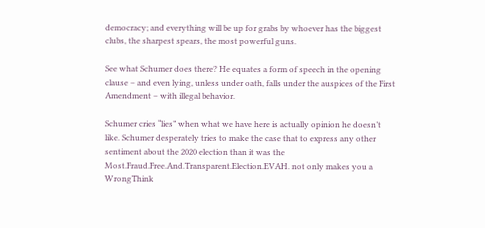democracy; and everything will be up for grabs by whoever has the biggest clubs, the sharpest spears, the most powerful guns.

See what Schumer does there? He equates a form of speech in the opening clause – and even lying, unless under oath, falls under the auspices of the First Amendment – with illegal behavior.

Schumer cries “lies” when what we have here is actually opinion he doesn’t like. Schumer desperately tries to make the case that to express any other sentiment about the 2020 election than it was the Most.Fraud.Free.And.Transparent.Election.EVAH. not only makes you a WrongThink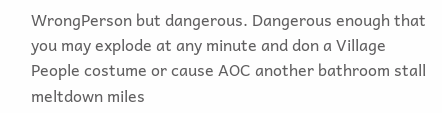WrongPerson but dangerous. Dangerous enough that you may explode at any minute and don a Village People costume or cause AOC another bathroom stall meltdown miles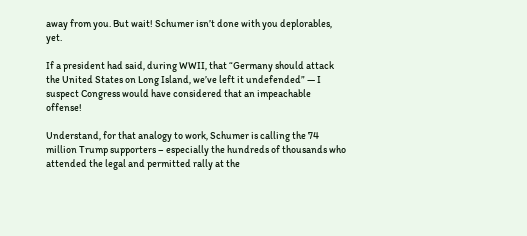away from you. But wait! Schumer isn’t done with you deplorables, yet.

If a president had said, during WWII, that “Germany should attack the United States on Long Island, we’ve left it undefended” — I suspect Congress would have considered that an impeachable offense!

Understand, for that analogy to work, Schumer is calling the 74 million Trump supporters – especially the hundreds of thousands who attended the legal and permitted rally at the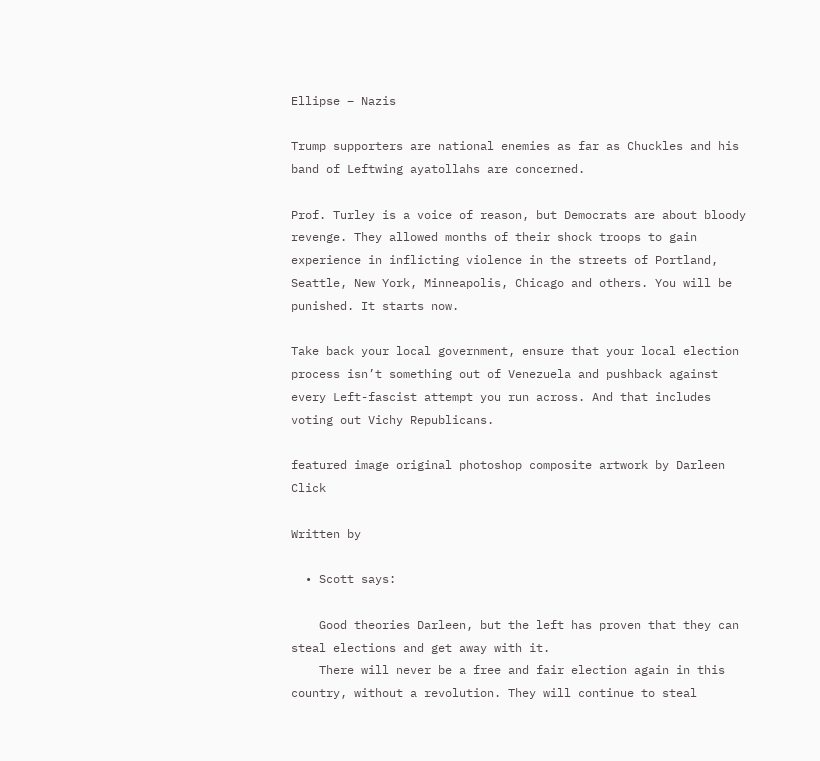Ellipse – Nazis

Trump supporters are national enemies as far as Chuckles and his band of Leftwing ayatollahs are concerned.

Prof. Turley is a voice of reason, but Democrats are about bloody revenge. They allowed months of their shock troops to gain experience in inflicting violence in the streets of Portland, Seattle, New York, Minneapolis, Chicago and others. You will be punished. It starts now.

Take back your local government, ensure that your local election process isn’t something out of Venezuela and pushback against every Left-fascist attempt you run across. And that includes voting out Vichy Republicans.

featured image original photoshop composite artwork by Darleen Click

Written by

  • Scott says:

    Good theories Darleen, but the left has proven that they can steal elections and get away with it.
    There will never be a free and fair election again in this country, without a revolution. They will continue to steal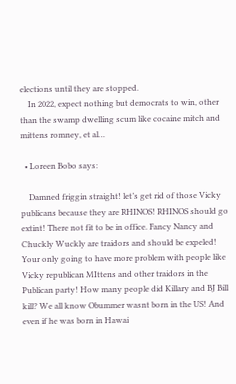elections until they are stopped.
    In 2022, expect nothing but democrats to win, other than the swamp dwelling scum like cocaine mitch and mittens romney, et al…

  • Loreen Bobo says:

    Damned friggin straight! let’s get rid of those Vicky publicans because they are RHINOS! RHINOS should go extint! There not fit to be in office. Fancy Nancy and Chuckly Wuckly are traidors and should be expeled! Your only going to have more problem with people like Vicky republican MIttens and other traidors in the Publican party! How many people did Killary and BJ Bill kill? We all know Obummer wasnt born in the US! And even if he was born in Hawai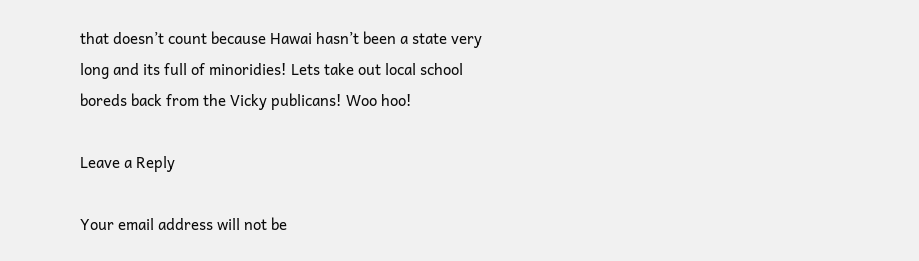that doesn’t count because Hawai hasn’t been a state very long and its full of minoridies! Lets take out local school boreds back from the Vicky publicans! Woo hoo!

Leave a Reply

Your email address will not be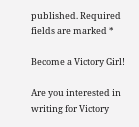published. Required fields are marked *

Become a Victory Girl!

Are you interested in writing for Victory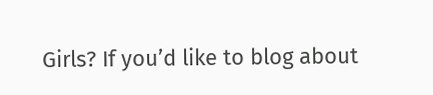Girls? If you’d like to blog about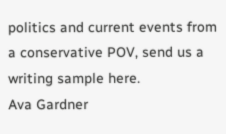politics and current events from a conservative POV, send us a writing sample here.
Ava Gardner